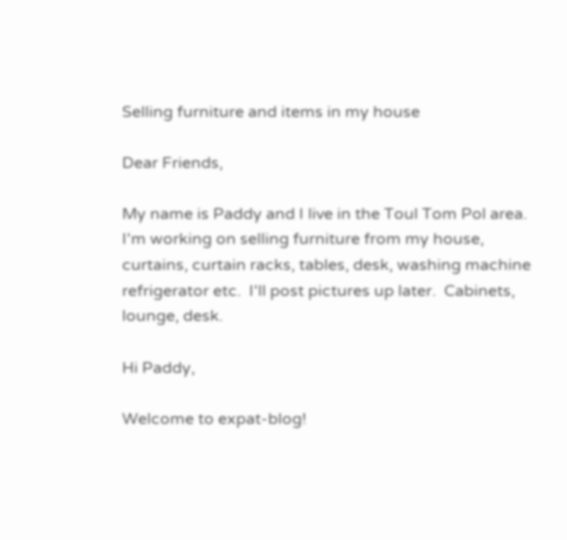Selling furniture and items in my house

Dear Friends,

My name is Paddy and I live in the Toul Tom Pol area.  I'm working on selling furniture from my house, curtains, curtain racks, tables, desk, washing machine refrigerator etc.  I'll post pictures up later.  Cabinets, lounge, desk.

Hi Paddy,

Welcome to expat-blog!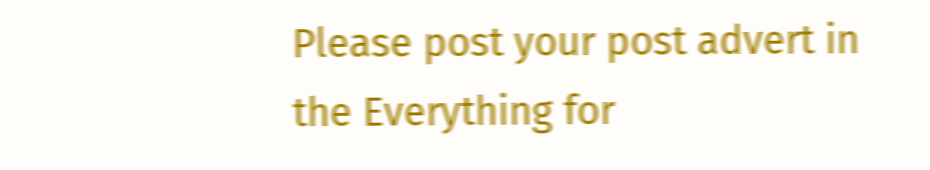Please post your post advert in the Everything for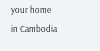your home in Cambodia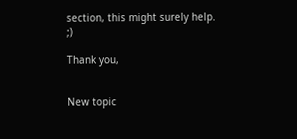section, this might surely help. ;)

Thank you,


New topic